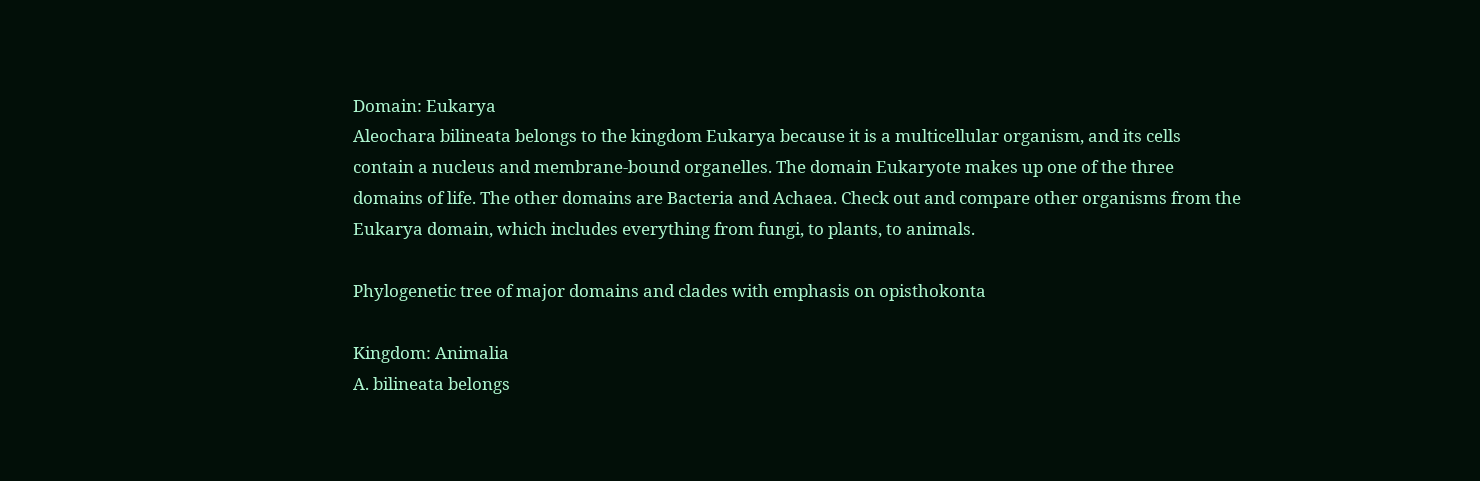Domain: Eukarya
Aleochara bilineata belongs to the kingdom Eukarya because it is a multicellular organism, and its cells contain a nucleus and membrane-bound organelles. The domain Eukaryote makes up one of the three domains of life. The other domains are Bacteria and Achaea. Check out and compare other organisms from the Eukarya domain, which includes everything from fungi, to plants, to animals.

Phylogenetic tree of major domains and clades with emphasis on opisthokonta

Kingdom: Animalia
A. bilineata belongs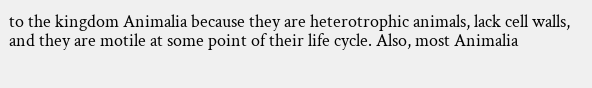to the kingdom Animalia because they are heterotrophic animals, lack cell walls, and they are motile at some point of their life cycle. Also, most Animalia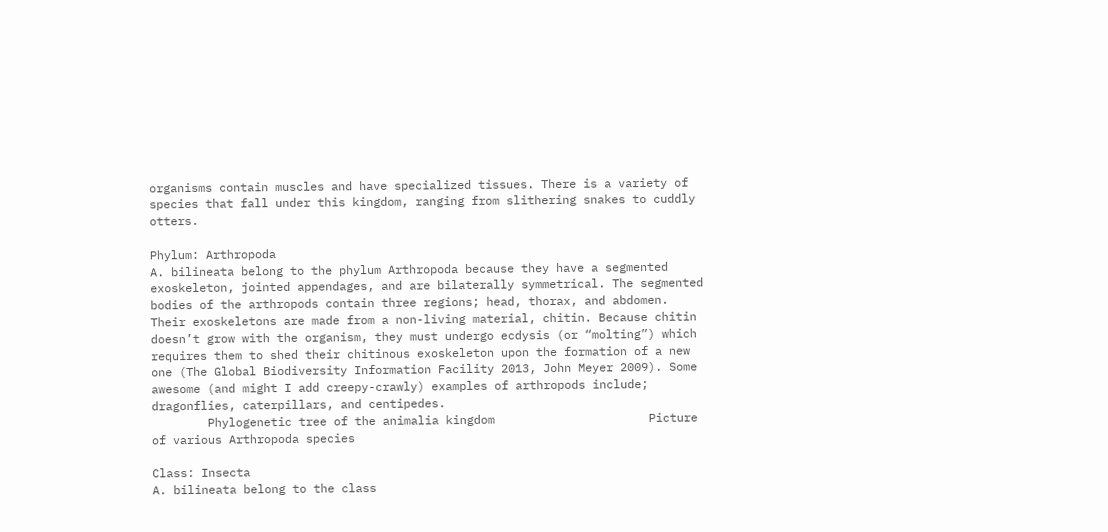organisms contain muscles and have specialized tissues. There is a variety of species that fall under this kingdom, ranging from slithering snakes to cuddly otters.

Phylum: Arthropoda
A. bilineata belong to the phylum Arthropoda because they have a segmented exoskeleton, jointed appendages, and are bilaterally symmetrical. The segmented bodies of the arthropods contain three regions; head, thorax, and abdomen. Their exoskeletons are made from a non-living material, chitin. Because chitin doesn’t grow with the organism, they must undergo ecdysis (or “molting”) which requires them to shed their chitinous exoskeleton upon the formation of a new one (The Global Biodiversity Information Facility 2013, John Meyer 2009). Some awesome (and might I add creepy-crawly) examples of arthropods include; dragonflies, caterpillars, and centipedes.
        Phylogenetic tree of the animalia kingdom                      Picture of various Arthropoda species

Class: Insecta
A. bilineata belong to the class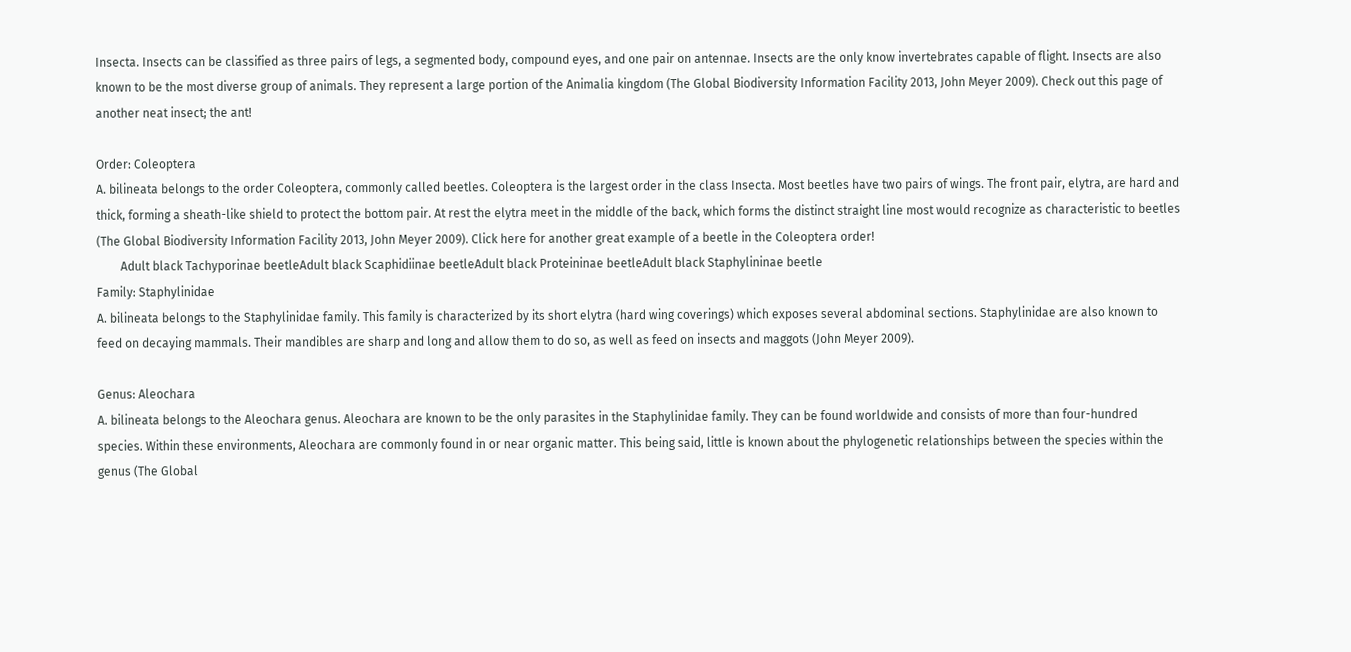Insecta. Insects can be classified as three pairs of legs, a segmented body, compound eyes, and one pair on antennae. Insects are the only know invertebrates capable of flight. Insects are also known to be the most diverse group of animals. They represent a large portion of the Animalia kingdom (The Global Biodiversity Information Facility 2013, John Meyer 2009). Check out this page of another neat insect; the ant!

Order: Coleoptera
A. bilineata belongs to the order Coleoptera, commonly called beetles. Coleoptera is the largest order in the class Insecta. Most beetles have two pairs of wings. The front pair, elytra, are hard and thick, forming a sheath-like shield to protect the bottom pair. At rest the elytra meet in the middle of the back, which forms the distinct straight line most would recognize as characteristic to beetles (The Global Biodiversity Information Facility 2013, John Meyer 2009). Click here for another great example of a beetle in the Coleoptera order!
        Adult black Tachyporinae beetleAdult black Scaphidiinae beetleAdult black Proteininae beetleAdult black Staphylininae beetle
Family: Staphylinidae
A. bilineata belongs to the Staphylinidae family. This family is characterized by its short elytra (hard wing coverings) which exposes several abdominal sections. Staphylinidae are also known to feed on decaying mammals. Their mandibles are sharp and long and allow them to do so, as well as feed on insects and maggots (John Meyer 2009).

Genus: Aleochara
A. bilineata belongs to the Aleochara genus. Aleochara are known to be the only parasites in the Staphylinidae family. They can be found worldwide and consists of more than four-hundred species. Within these environments, Aleochara are commonly found in or near organic matter. This being said, little is known about the phylogenetic relationships between the species within the genus (The Global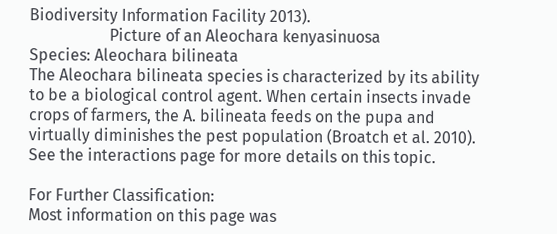Biodiversity Information Facility 2013).
                    Picture of an Aleochara kenyasinuosa
Species: Aleochara bilineata
The Aleochara bilineata species is characterized by its ability to be a biological control agent. When certain insects invade crops of farmers, the A. bilineata feeds on the pupa and virtually diminishes the pest population (Broatch et al. 2010). See the interactions page for more details on this topic.

For Further Classification:
Most information on this page was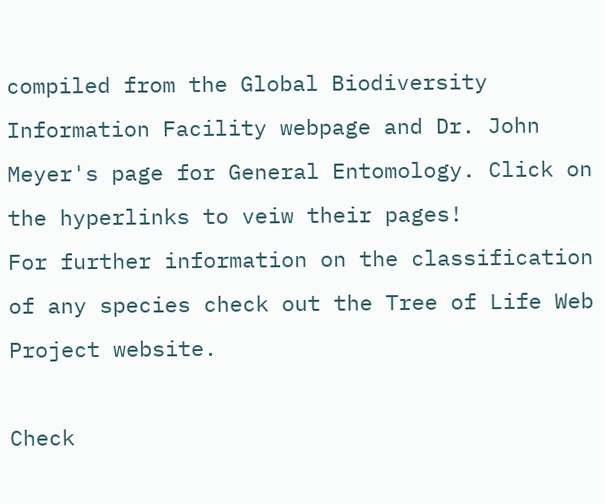compiled from the Global Biodiversity Information Facility webpage and Dr. John Meyer's page for General Entomology. Click on the hyperlinks to veiw their pages!
For further information on the classification of any species check out the Tree of Life Web Project website.

Check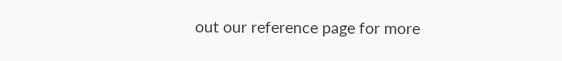out our reference page for more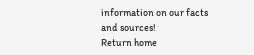information on our facts and sources!
Return home